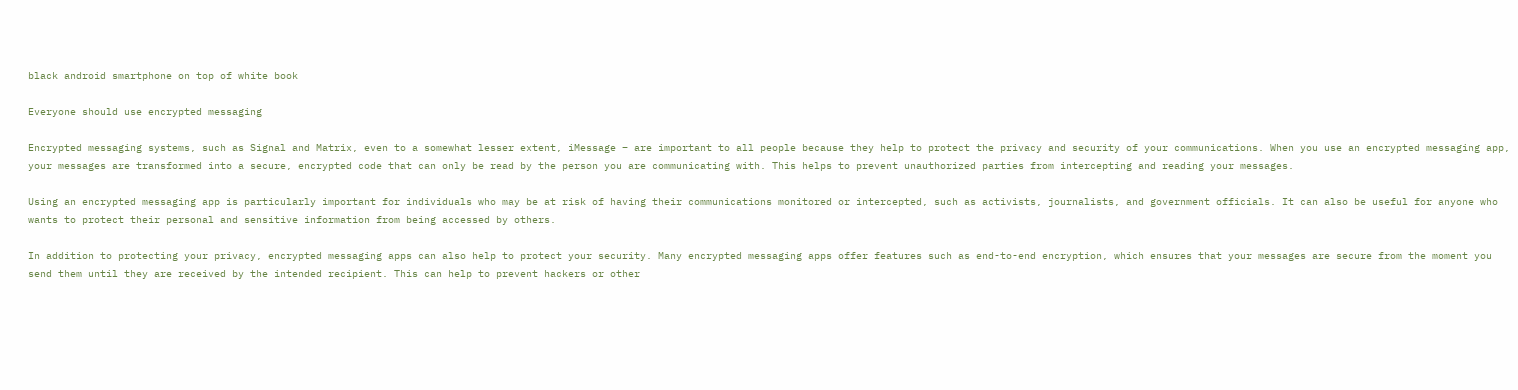black android smartphone on top of white book

Everyone should use encrypted messaging

Encrypted messaging systems, such as Signal and Matrix, even to a somewhat lesser extent, iMessage – are important to all people because they help to protect the privacy and security of your communications. When you use an encrypted messaging app, your messages are transformed into a secure, encrypted code that can only be read by the person you are communicating with. This helps to prevent unauthorized parties from intercepting and reading your messages.

Using an encrypted messaging app is particularly important for individuals who may be at risk of having their communications monitored or intercepted, such as activists, journalists, and government officials. It can also be useful for anyone who wants to protect their personal and sensitive information from being accessed by others.

In addition to protecting your privacy, encrypted messaging apps can also help to protect your security. Many encrypted messaging apps offer features such as end-to-end encryption, which ensures that your messages are secure from the moment you send them until they are received by the intended recipient. This can help to prevent hackers or other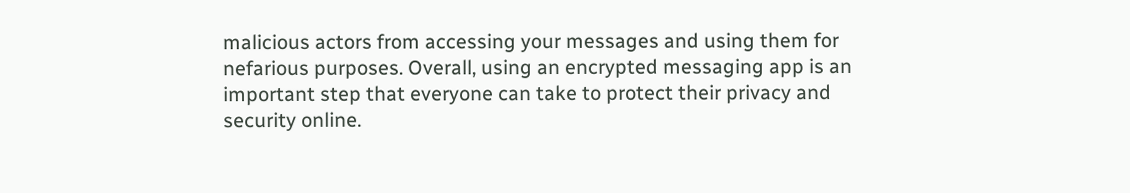malicious actors from accessing your messages and using them for nefarious purposes. Overall, using an encrypted messaging app is an important step that everyone can take to protect their privacy and security online.